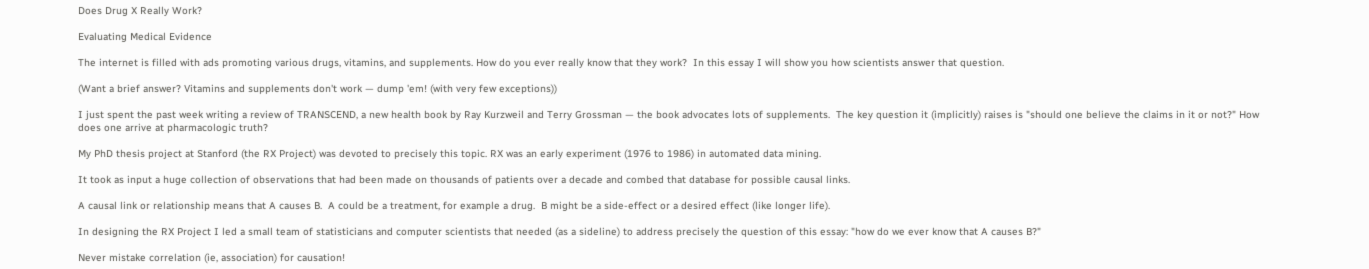Does Drug X Really Work?

Evaluating Medical Evidence

The internet is filled with ads promoting various drugs, vitamins, and supplements. How do you ever really know that they work?  In this essay I will show you how scientists answer that question.

(Want a brief answer? Vitamins and supplements don't work — dump 'em! (with very few exceptions))

I just spent the past week writing a review of TRANSCEND, a new health book by Ray Kurzweil and Terry Grossman — the book advocates lots of supplements.  The key question it (implicitly) raises is "should one believe the claims in it or not?" How does one arrive at pharmacologic truth?

My PhD thesis project at Stanford (the RX Project) was devoted to precisely this topic. RX was an early experiment (1976 to 1986) in automated data mining.

It took as input a huge collection of observations that had been made on thousands of patients over a decade and combed that database for possible causal links.

A causal link or relationship means that A causes B.  A could be a treatment, for example a drug.  B might be a side-effect or a desired effect (like longer life).

In designing the RX Project I led a small team of statisticians and computer scientists that needed (as a sideline) to address precisely the question of this essay: "how do we ever know that A causes B?"

Never mistake correlation (ie, association) for causation!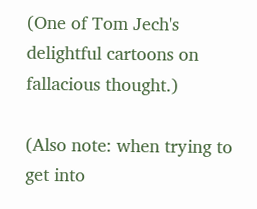(One of Tom Jech's delightful cartoons on fallacious thought.)

(Also note: when trying to get into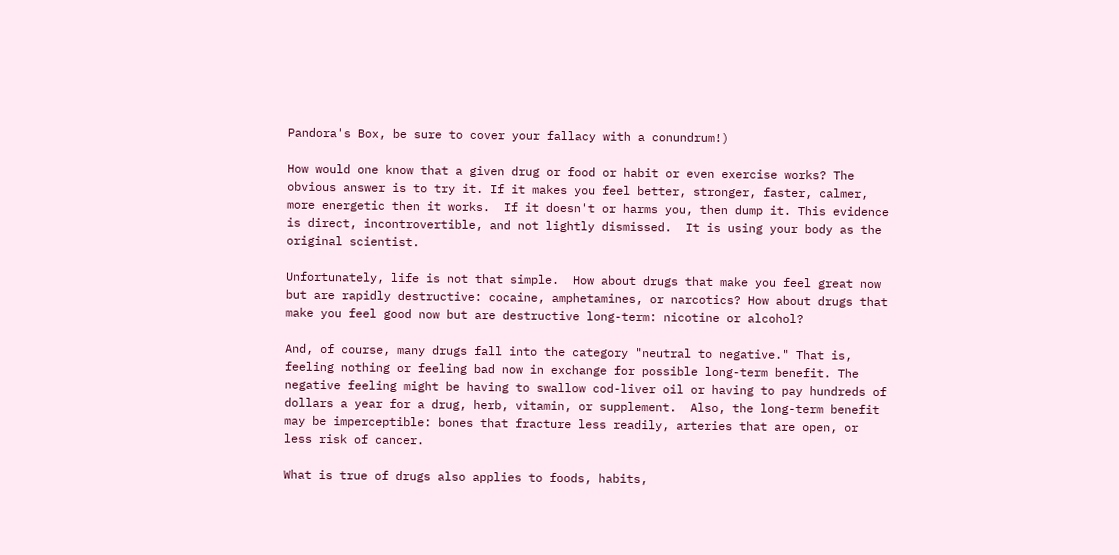Pandora's Box, be sure to cover your fallacy with a conundrum!)

How would one know that a given drug or food or habit or even exercise works? The obvious answer is to try it. If it makes you feel better, stronger, faster, calmer, more energetic then it works.  If it doesn't or harms you, then dump it. This evidence is direct, incontrovertible, and not lightly dismissed.  It is using your body as the original scientist.

Unfortunately, life is not that simple.  How about drugs that make you feel great now but are rapidly destructive: cocaine, amphetamines, or narcotics? How about drugs that make you feel good now but are destructive long-term: nicotine or alcohol?

And, of course, many drugs fall into the category "neutral to negative." That is, feeling nothing or feeling bad now in exchange for possible long-term benefit. The negative feeling might be having to swallow cod-liver oil or having to pay hundreds of dollars a year for a drug, herb, vitamin, or supplement.  Also, the long-term benefit may be imperceptible: bones that fracture less readily, arteries that are open, or less risk of cancer.

What is true of drugs also applies to foods, habits,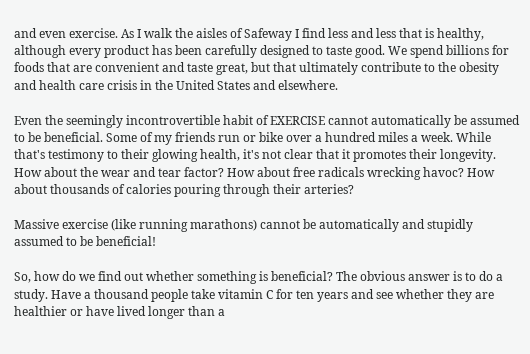and even exercise. As I walk the aisles of Safeway I find less and less that is healthy, although every product has been carefully designed to taste good. We spend billions for foods that are convenient and taste great, but that ultimately contribute to the obesity and health care crisis in the United States and elsewhere.

Even the seemingly incontrovertible habit of EXERCISE cannot automatically be assumed to be beneficial. Some of my friends run or bike over a hundred miles a week. While that's testimony to their glowing health, it's not clear that it promotes their longevity. How about the wear and tear factor? How about free radicals wrecking havoc? How about thousands of calories pouring through their arteries?

Massive exercise (like running marathons) cannot be automatically and stupidly assumed to be beneficial!

So, how do we find out whether something is beneficial? The obvious answer is to do a study. Have a thousand people take vitamin C for ten years and see whether they are healthier or have lived longer than a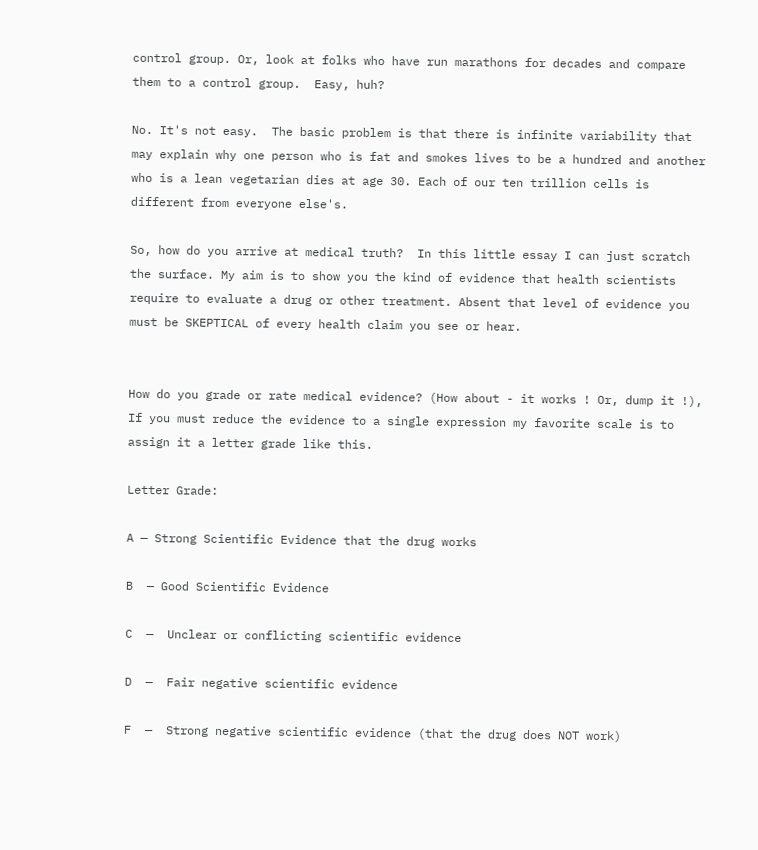control group. Or, look at folks who have run marathons for decades and compare them to a control group.  Easy, huh?

No. It's not easy.  The basic problem is that there is infinite variability that may explain why one person who is fat and smokes lives to be a hundred and another who is a lean vegetarian dies at age 30. Each of our ten trillion cells is different from everyone else's.

So, how do you arrive at medical truth?  In this little essay I can just scratch the surface. My aim is to show you the kind of evidence that health scientists require to evaluate a drug or other treatment. Absent that level of evidence you must be SKEPTICAL of every health claim you see or hear.


How do you grade or rate medical evidence? (How about - it works ! Or, dump it !), If you must reduce the evidence to a single expression my favorite scale is to assign it a letter grade like this.

Letter Grade:

A — Strong Scientific Evidence that the drug works

B  — Good Scientific Evidence

C  —  Unclear or conflicting scientific evidence

D  —  Fair negative scientific evidence

F  —  Strong negative scientific evidence (that the drug does NOT work)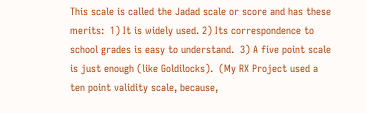This scale is called the Jadad scale or score and has these merits:  1) It is widely used. 2) Its correspondence to school grades is easy to understand.  3) A five point scale is just enough (like Goldilocks).  (My RX Project used a ten point validity scale, because,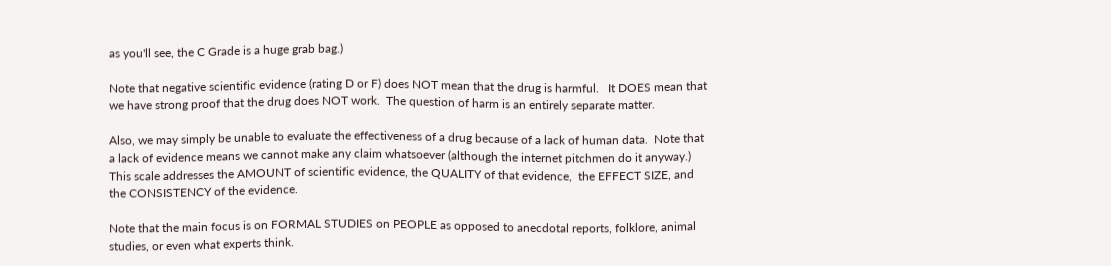as you'll see, the C Grade is a huge grab bag.)

Note that negative scientific evidence (rating D or F) does NOT mean that the drug is harmful.   It DOES mean that we have strong proof that the drug does NOT work.  The question of harm is an entirely separate matter.

Also, we may simply be unable to evaluate the effectiveness of a drug because of a lack of human data.  Note that a lack of evidence means we cannot make any claim whatsoever (although the internet pitchmen do it anyway.) This scale addresses the AMOUNT of scientific evidence, the QUALITY of that evidence,  the EFFECT SIZE, and the CONSISTENCY of the evidence.

Note that the main focus is on FORMAL STUDIES on PEOPLE as opposed to anecdotal reports, folklore, animal studies, or even what experts think.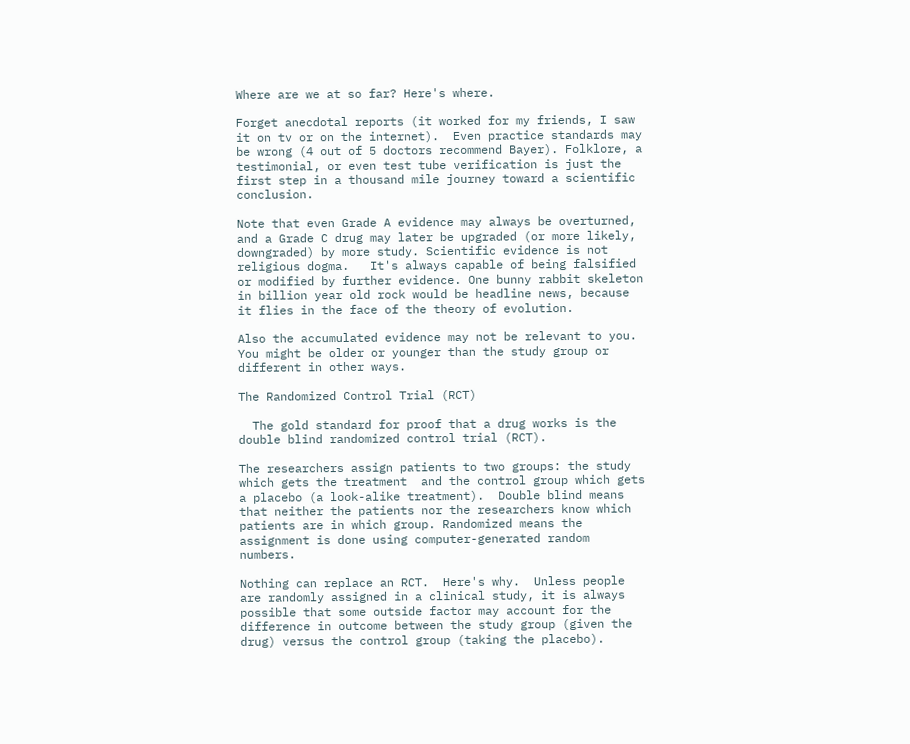Where are we at so far? Here's where.

Forget anecdotal reports (it worked for my friends, I saw it on tv or on the internet).  Even practice standards may be wrong (4 out of 5 doctors recommend Bayer). Folklore, a testimonial, or even test tube verification is just the first step in a thousand mile journey toward a scientific conclusion.

Note that even Grade A evidence may always be overturned, and a Grade C drug may later be upgraded (or more likely, downgraded) by more study. Scientific evidence is not religious dogma.   It's always capable of being falsified or modified by further evidence. One bunny rabbit skeleton in billion year old rock would be headline news, because it flies in the face of the theory of evolution.

Also the accumulated evidence may not be relevant to you. You might be older or younger than the study group or different in other ways.

The Randomized Control Trial (RCT)

  The gold standard for proof that a drug works is the double blind randomized control trial (RCT).

The researchers assign patients to two groups: the study which gets the treatment  and the control group which gets a placebo (a look-alike treatment).  Double blind means that neither the patients nor the researchers know which patients are in which group. Randomized means the assignment is done using computer-generated random numbers.

Nothing can replace an RCT.  Here's why.  Unless people are randomly assigned in a clinical study, it is always possible that some outside factor may account for the difference in outcome between the study group (given the drug) versus the control group (taking the placebo).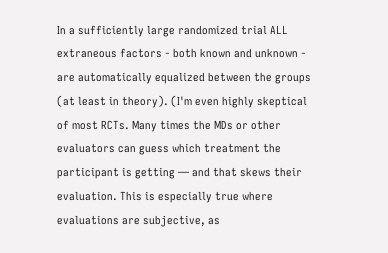In a sufficiently large randomized trial ALL extraneous factors - both known and unknown - are automatically equalized between the groups (at least in theory). (I'm even highly skeptical of most RCTs. Many times the MDs or other evaluators can guess which treatment the participant is getting — and that skews their evaluation. This is especially true where evaluations are subjective, as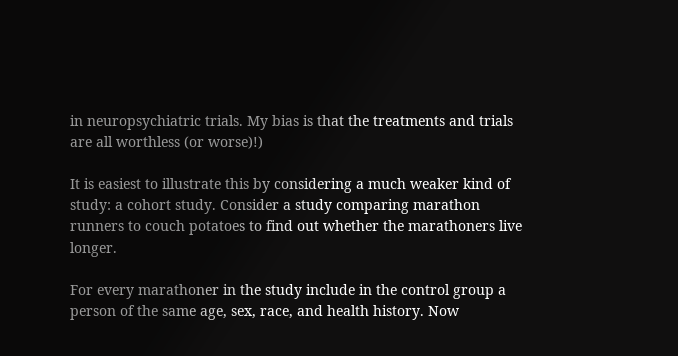in neuropsychiatric trials. My bias is that the treatments and trials are all worthless (or worse)!)

It is easiest to illustrate this by considering a much weaker kind of study: a cohort study. Consider a study comparing marathon runners to couch potatoes to find out whether the marathoners live longer.

For every marathoner in the study include in the control group a person of the same age, sex, race, and health history. Now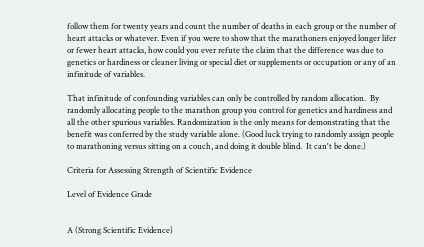follow them for twenty years and count the number of deaths in each group or the number of heart attacks or whatever. Even if you were to show that the marathoners enjoyed longer lifer or fewer heart attacks, how could you ever refute the claim that the difference was due to genetics or hardiness or cleaner living or special diet or supplements or occupation or any of an infinitude of variables.

That infinitude of confounding variables can only be controlled by random allocation.  By randomly allocating people to the marathon group you control for genetics and hardiness and all the other spurious variables. Randomization is the only means for demonstrating that the benefit was conferred by the study variable alone. (Good luck trying to randomly assign people to marathoning versus sitting on a couch, and doing it double blind.  It can't be done.)

Criteria for Assessing Strength of Scientific Evidence

Level of Evidence Grade


A (Strong Scientific Evidence)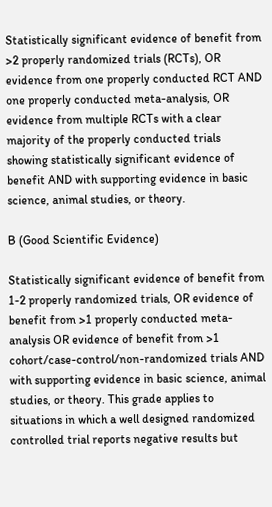Statistically significant evidence of benefit from >2 properly randomized trials (RCTs), OR evidence from one properly conducted RCT AND one properly conducted meta-analysis, OR evidence from multiple RCTs with a clear majority of the properly conducted trials showing statistically significant evidence of benefit AND with supporting evidence in basic science, animal studies, or theory.

B (Good Scientific Evidence)

Statistically significant evidence of benefit from 1-2 properly randomized trials, OR evidence of benefit from >1 properly conducted meta-analysis OR evidence of benefit from >1 cohort/case-control/non-randomized trials AND with supporting evidence in basic science, animal studies, or theory. This grade applies to situations in which a well designed randomized controlled trial reports negative results but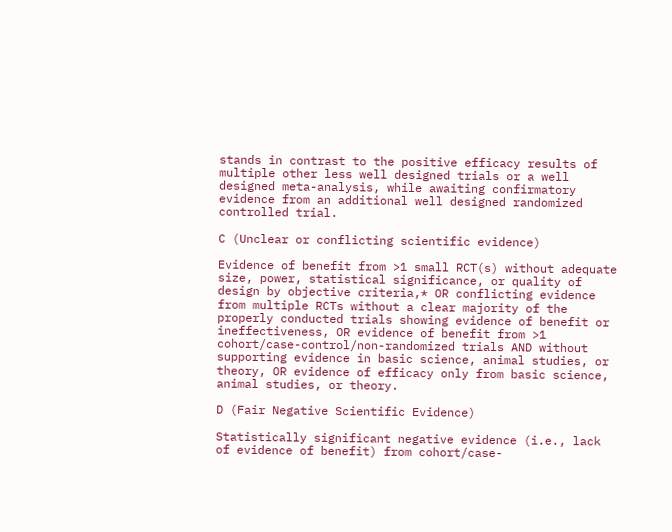stands in contrast to the positive efficacy results of multiple other less well designed trials or a well designed meta-analysis, while awaiting confirmatory evidence from an additional well designed randomized controlled trial.

C (Unclear or conflicting scientific evidence)

Evidence of benefit from >1 small RCT(s) without adequate size, power, statistical significance, or quality of design by objective criteria,* OR conflicting evidence from multiple RCTs without a clear majority of the properly conducted trials showing evidence of benefit or ineffectiveness, OR evidence of benefit from >1 cohort/case-control/non-randomized trials AND without supporting evidence in basic science, animal studies, or theory, OR evidence of efficacy only from basic science, animal studies, or theory.

D (Fair Negative Scientific Evidence)

Statistically significant negative evidence (i.e., lack of evidence of benefit) from cohort/case-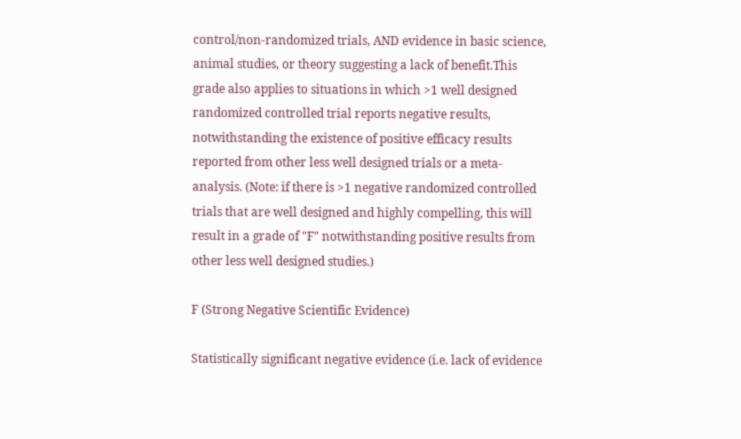control/non-randomized trials, AND evidence in basic science, animal studies, or theory suggesting a lack of benefit.This grade also applies to situations in which >1 well designed randomized controlled trial reports negative results, notwithstanding the existence of positive efficacy results reported from other less well designed trials or a meta-analysis. (Note: if there is >1 negative randomized controlled trials that are well designed and highly compelling, this will result in a grade of "F" notwithstanding positive results from other less well designed studies.)

F (Strong Negative Scientific Evidence)

Statistically significant negative evidence (i.e. lack of evidence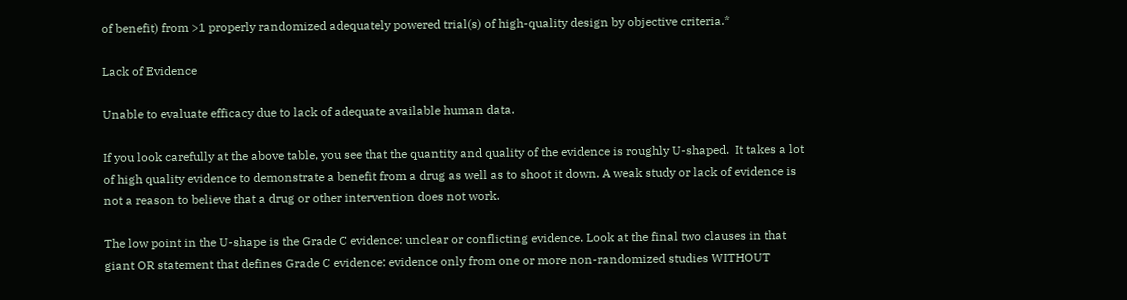of benefit) from >1 properly randomized adequately powered trial(s) of high-quality design by objective criteria.*

Lack of Evidence

Unable to evaluate efficacy due to lack of adequate available human data.

If you look carefully at the above table, you see that the quantity and quality of the evidence is roughly U-shaped.  It takes a lot of high quality evidence to demonstrate a benefit from a drug as well as to shoot it down. A weak study or lack of evidence is not a reason to believe that a drug or other intervention does not work.

The low point in the U-shape is the Grade C evidence: unclear or conflicting evidence. Look at the final two clauses in that giant OR statement that defines Grade C evidence: evidence only from one or more non-randomized studies WITHOUT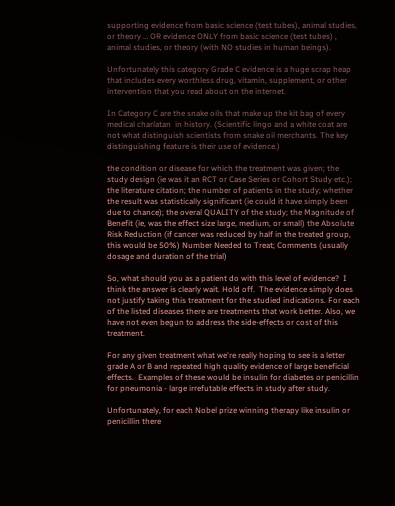supporting evidence from basic science (test tubes), animal studies, or theory … OR evidence ONLY from basic science (test tubes) , animal studies, or theory (with NO studies in human beings).

Unfortunately this category Grade C evidence is a huge scrap heap that includes every worthless drug, vitamin, supplement, or other intervention that you read about on the internet.

In Category C are the snake oils that make up the kit bag of every medical charlatan  in history. (Scientific lingo and a white coat are not what distinguish scientists from snake oil merchants. The key distinguishing feature is their use of evidence.)

the condition or disease for which the treatment was given; the study design (ie was it an RCT or Case Series or Cohort Study etc.); the literature citation; the number of patients in the study; whether the result was statistically significant (ie could it have simply been due to chance); the overal QUALITY of the study; the Magnitude of Benefit (ie, was the effect size large, medium, or small) the Absolute Risk Reduction (if cancer was reduced by half in the treated group, this would be 50%) Number Needed to Treat; Comments (usually dosage and duration of the trial)

So, what should you as a patient do with this level of evidence?  I think the answer is clearly wait. Hold off.  The evidence simply does not justify taking this treatment for the studied indications. For each of the listed diseases there are treatments that work better. Also, we have not even begun to address the side-effects or cost of this treatment.

For any given treatment what we're really hoping to see is a letter grade A or B and repeated high quality evidence of large beneficial effects.  Examples of these would be insulin for diabetes or penicillin for pneumonia - large irrefutable effects in study after study.

Unfortunately, for each Nobel prize winning therapy like insulin or penicillin there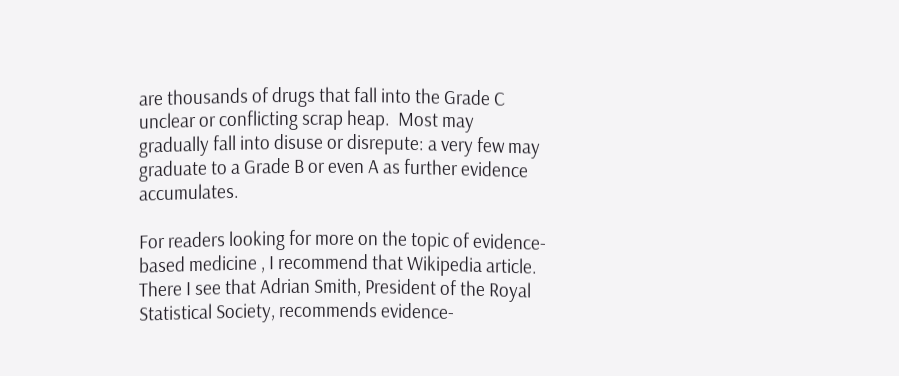are thousands of drugs that fall into the Grade C unclear or conflicting scrap heap.  Most may gradually fall into disuse or disrepute: a very few may graduate to a Grade B or even A as further evidence accumulates.

For readers looking for more on the topic of evidence-based medicine , I recommend that Wikipedia article. There I see that Adrian Smith, President of the Royal Statistical Society, recommends evidence-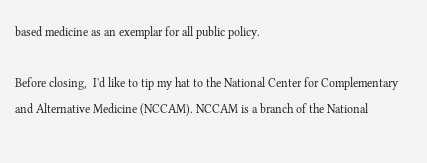based medicine as an exemplar for all public policy.

Before closing,  I'd like to tip my hat to the National Center for Complementary and Alternative Medicine (NCCAM). NCCAM is a branch of the National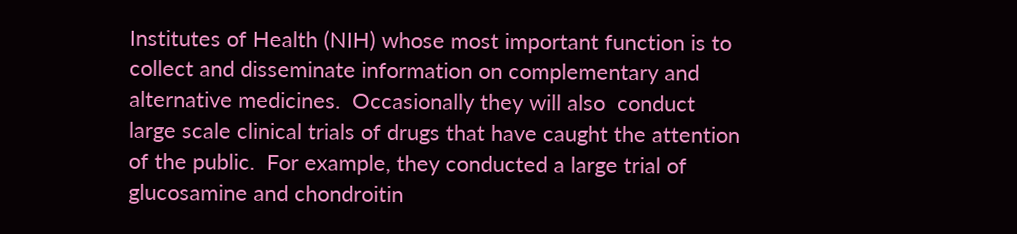Institutes of Health (NIH) whose most important function is to collect and disseminate information on complementary and alternative medicines.  Occasionally they will also  conduct large scale clinical trials of drugs that have caught the attention of the public.  For example, they conducted a large trial of glucosamine and chondroitin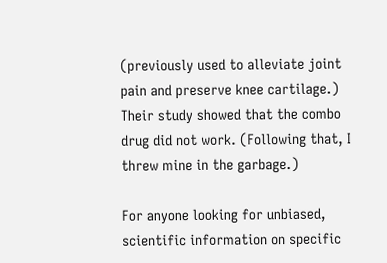(previously used to alleviate joint pain and preserve knee cartilage.) Their study showed that the combo drug did not work. (Following that, I threw mine in the garbage.)

For anyone looking for unbiased, scientific information on specific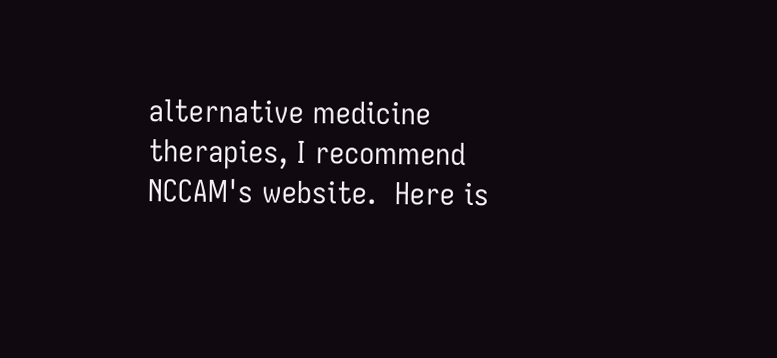alternative medicine therapies, I recommend NCCAM's website.  Here is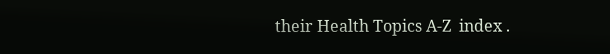their Health Topics A-Z  index .